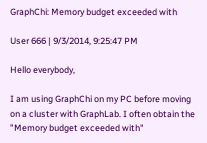GraphChi: Memory budget exceeded with

User 666 | 9/3/2014, 9:25:47 PM

Hello everybody,

I am using GraphChi on my PC before moving on a cluster with GraphLab. I often obtain the "Memory budget exceeded with"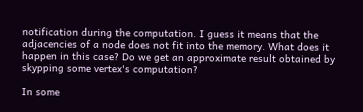notification during the computation. I guess it means that the adjacencies of a node does not fit into the memory. What does it happen in this case? Do we get an approximate result obtained by skypping some vertex's computation?

In some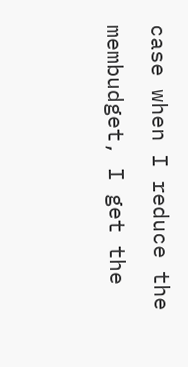case when I reduce the membudget, I get the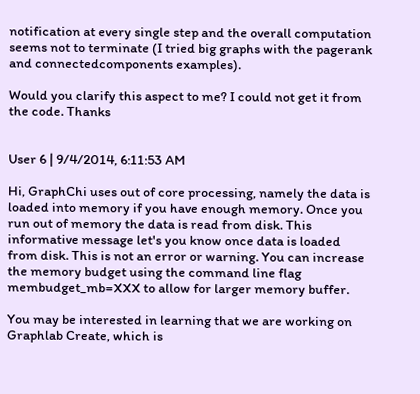notification at every single step and the overall computation seems not to terminate (I tried big graphs with the pagerank and connectedcomponents examples).

Would you clarify this aspect to me? I could not get it from the code. Thanks


User 6 | 9/4/2014, 6:11:53 AM

Hi, GraphChi uses out of core processing, namely the data is loaded into memory if you have enough memory. Once you run out of memory the data is read from disk. This informative message let's you know once data is loaded from disk. This is not an error or warning. You can increase the memory budget using the command line flag membudget_mb=XXX to allow for larger memory buffer.

You may be interested in learning that we are working on Graphlab Create, which is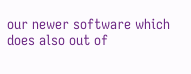our newer software which does also out of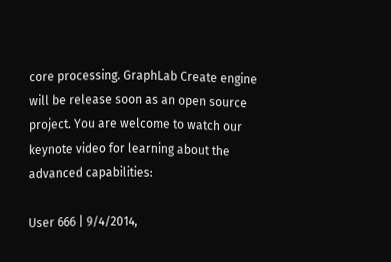core processing. GraphLab Create engine will be release soon as an open source project. You are welcome to watch our keynote video for learning about the advanced capabilities:

User 666 | 9/4/2014,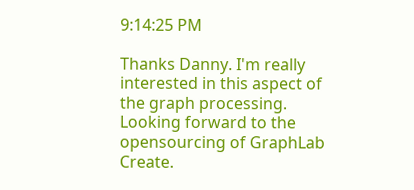9:14:25 PM

Thanks Danny. I'm really interested in this aspect of the graph processing. Looking forward to the opensourcing of GraphLab Create.